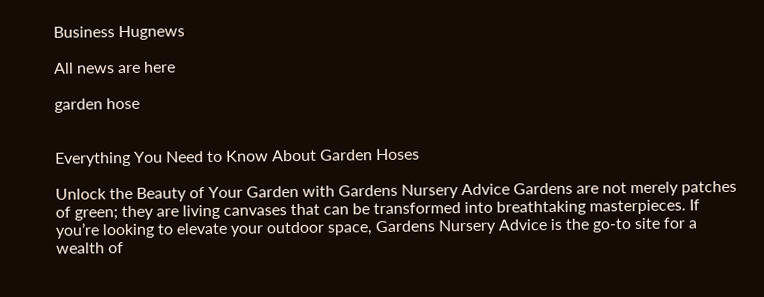Business Hugnews

All news are here

garden hose


Everything You Need to Know About Garden Hoses

Unlock the Beauty of Your Garden with Gardens Nursery Advice Gardens are not merely patches of green; they are living canvases that can be transformed into breathtaking masterpieces. If you’re looking to elevate your outdoor space, Gardens Nursery Advice is the go-to site for a wealth of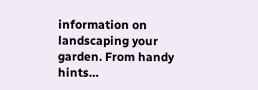information on landscaping your garden. From handy hints…